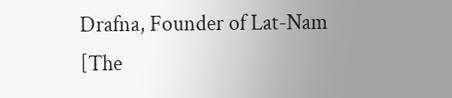Drafna, Founder of Lat-Nam [The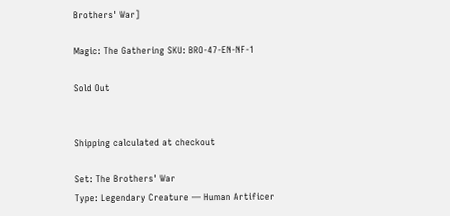Brothers' War]

Magic: The Gathering SKU: BRO-47-EN-NF-1

Sold Out


Shipping calculated at checkout

Set: The Brothers' War
Type: Legendary Creature — Human Artificer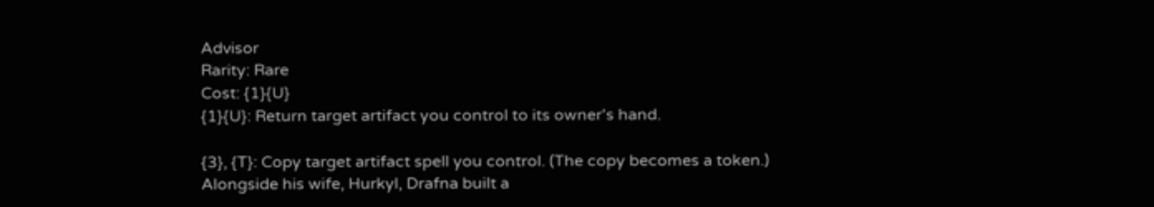Advisor
Rarity: Rare
Cost: {1}{U}
{1}{U}: Return target artifact you control to its owner's hand.

{3}, {T}: Copy target artifact spell you control. (The copy becomes a token.)
Alongside his wife, Hurkyl, Drafna built a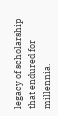legacy of scholarship that endured for millennia.